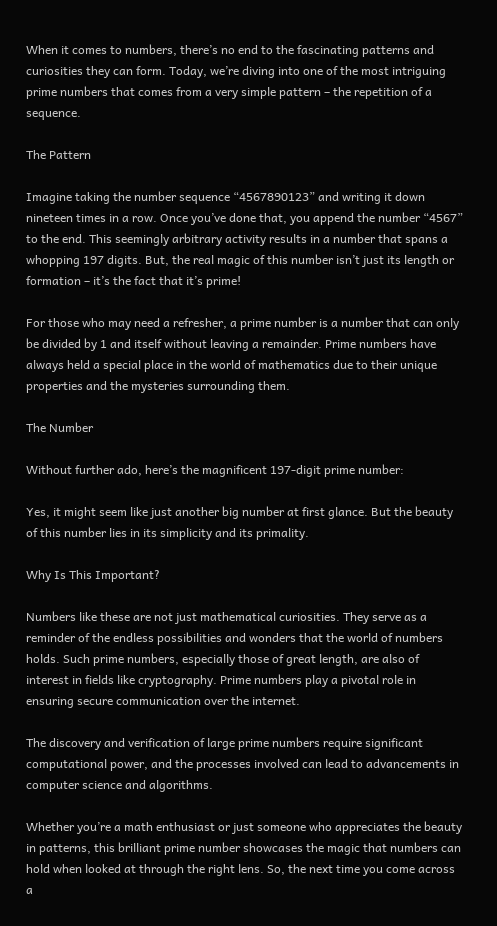When it comes to numbers, there’s no end to the fascinating patterns and curiosities they can form. Today, we’re diving into one of the most intriguing prime numbers that comes from a very simple pattern – the repetition of a sequence.

The Pattern

Imagine taking the number sequence “4567890123” and writing it down nineteen times in a row. Once you’ve done that, you append the number “4567” to the end. This seemingly arbitrary activity results in a number that spans a whopping 197 digits. But, the real magic of this number isn’t just its length or formation – it’s the fact that it’s prime!

For those who may need a refresher, a prime number is a number that can only be divided by 1 and itself without leaving a remainder. Prime numbers have always held a special place in the world of mathematics due to their unique properties and the mysteries surrounding them.

The Number

Without further ado, here’s the magnificent 197-digit prime number:

Yes, it might seem like just another big number at first glance. But the beauty of this number lies in its simplicity and its primality.

Why Is This Important?

Numbers like these are not just mathematical curiosities. They serve as a reminder of the endless possibilities and wonders that the world of numbers holds. Such prime numbers, especially those of great length, are also of interest in fields like cryptography. Prime numbers play a pivotal role in ensuring secure communication over the internet.

The discovery and verification of large prime numbers require significant computational power, and the processes involved can lead to advancements in computer science and algorithms.

Whether you’re a math enthusiast or just someone who appreciates the beauty in patterns, this brilliant prime number showcases the magic that numbers can hold when looked at through the right lens. So, the next time you come across a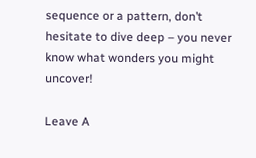sequence or a pattern, don’t hesitate to dive deep – you never know what wonders you might uncover!

Leave A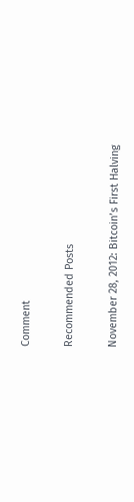Comment

Recommended Posts

November 28, 2012: Bitcoin’s First Halving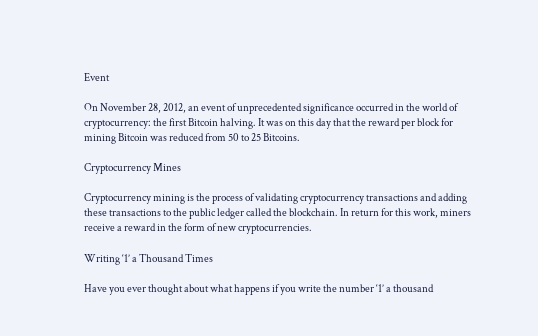Event

On November 28, 2012, an event of unprecedented significance occurred in the world of cryptocurrency: the first Bitcoin halving. It was on this day that the reward per block for mining Bitcoin was reduced from 50 to 25 Bitcoins.

Cryptocurrency Mines

Cryptocurrency mining is the process of validating cryptocurrency transactions and adding these transactions to the public ledger called the blockchain. In return for this work, miners receive a reward in the form of new cryptocurrencies.

Writing ‘1’ a Thousand Times

Have you ever thought about what happens if you write the number ‘1’ a thousand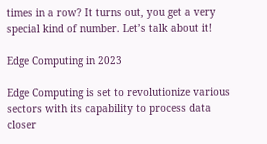times in a row? It turns out, you get a very special kind of number. Let’s talk about it!

Edge Computing in 2023

Edge Computing is set to revolutionize various sectors with its capability to process data closer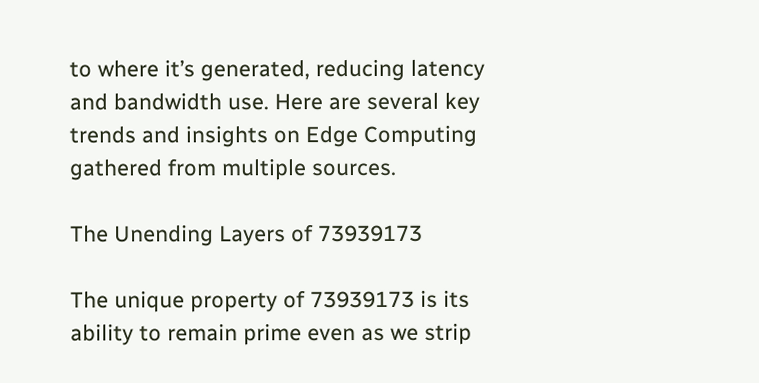to where it’s generated, reducing latency and bandwidth use. Here are several key trends and insights on Edge Computing gathered from multiple sources.

The Unending Layers of 73939173

The unique property of 73939173 is its ability to remain prime even as we strip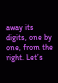away its digits, one by one, from the right. Let’s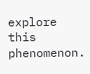explore this phenomenon.